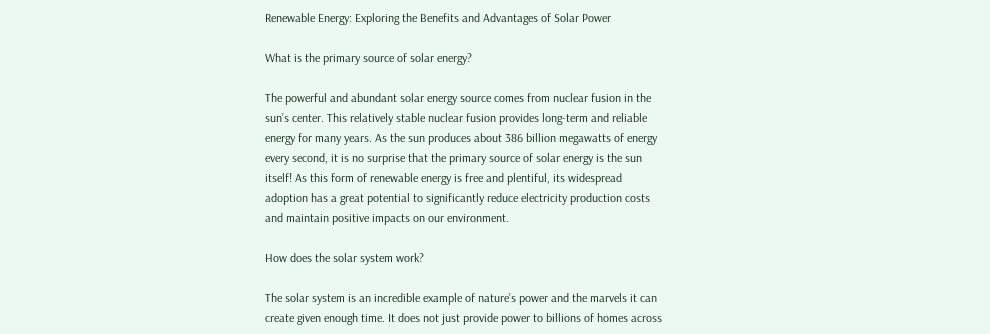Renewable Energy: Exploring the Benefits and Advantages of Solar Power

What is the primary source of solar energy?

The powerful and abundant solar energy source comes from nuclear fusion in the sun’s center. This relatively stable nuclear fusion provides long-term and reliable energy for many years. As the sun produces about 386 billion megawatts of energy every second, it is no surprise that the primary source of solar energy is the sun itself! As this form of renewable energy is free and plentiful, its widespread adoption has a great potential to significantly reduce electricity production costs and maintain positive impacts on our environment.

How does the solar system work?

The solar system is an incredible example of nature’s power and the marvels it can create given enough time. It does not just provide power to billions of homes across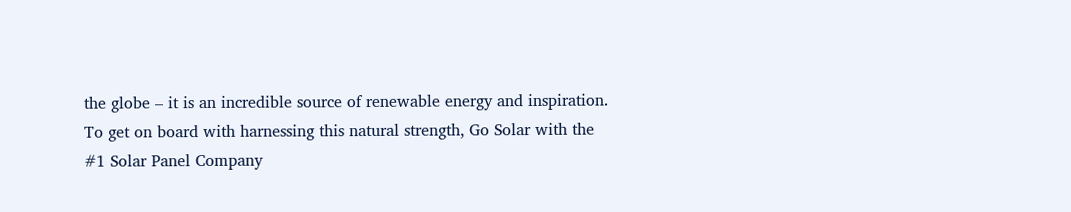the globe – it is an incredible source of renewable energy and inspiration. To get on board with harnessing this natural strength, Go Solar with the #1 Solar Panel Company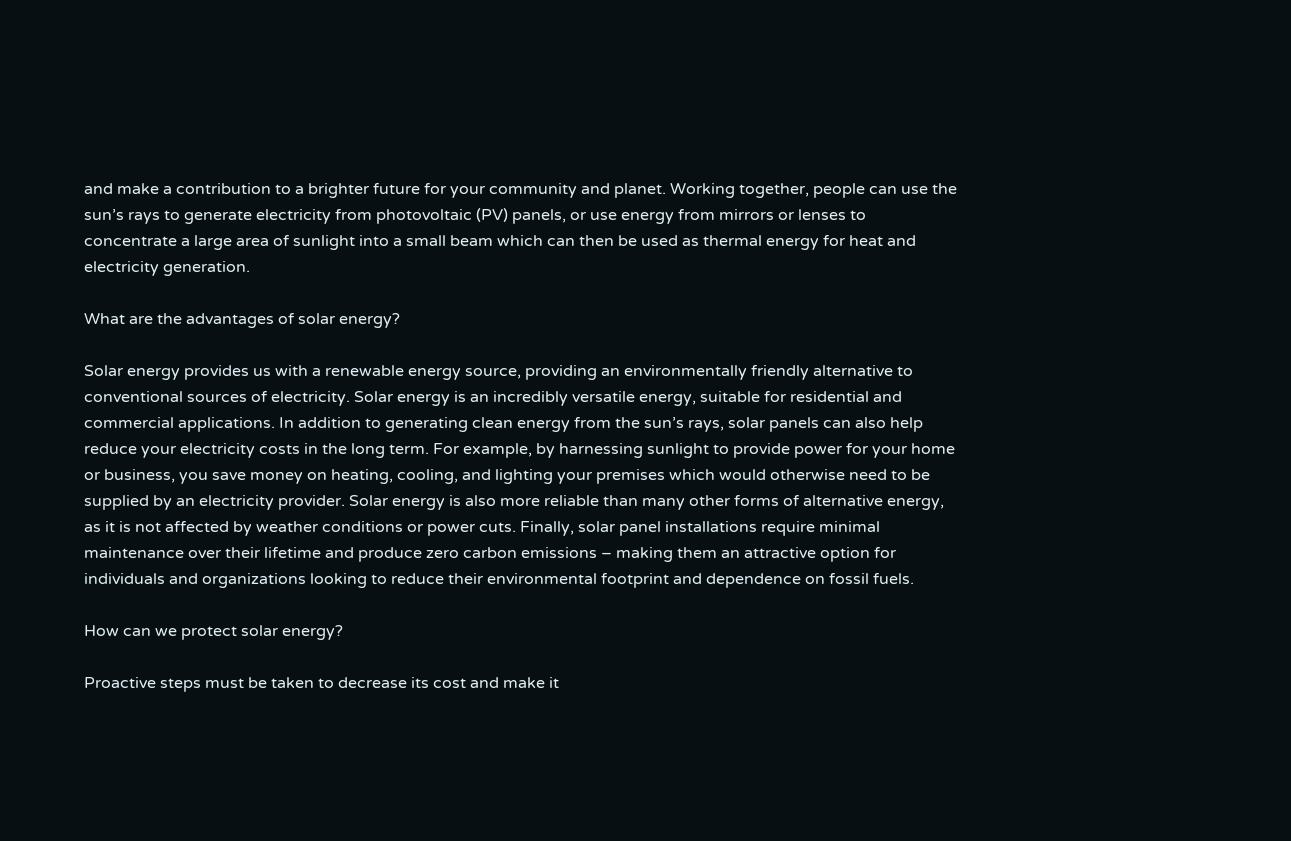and make a contribution to a brighter future for your community and planet. Working together, people can use the sun’s rays to generate electricity from photovoltaic (PV) panels, or use energy from mirrors or lenses to concentrate a large area of sunlight into a small beam which can then be used as thermal energy for heat and electricity generation.

What are the advantages of solar energy?

Solar energy provides us with a renewable energy source, providing an environmentally friendly alternative to conventional sources of electricity. Solar energy is an incredibly versatile energy, suitable for residential and commercial applications. In addition to generating clean energy from the sun’s rays, solar panels can also help reduce your electricity costs in the long term. For example, by harnessing sunlight to provide power for your home or business, you save money on heating, cooling, and lighting your premises which would otherwise need to be supplied by an electricity provider. Solar energy is also more reliable than many other forms of alternative energy, as it is not affected by weather conditions or power cuts. Finally, solar panel installations require minimal maintenance over their lifetime and produce zero carbon emissions – making them an attractive option for individuals and organizations looking to reduce their environmental footprint and dependence on fossil fuels.

How can we protect solar energy?

Proactive steps must be taken to decrease its cost and make it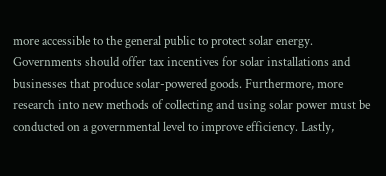more accessible to the general public to protect solar energy. Governments should offer tax incentives for solar installations and businesses that produce solar-powered goods. Furthermore, more research into new methods of collecting and using solar power must be conducted on a governmental level to improve efficiency. Lastly,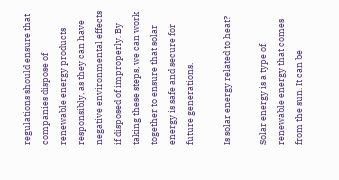regulations should ensure that companies dispose of renewable energy products responsibly, as they can have negative environmental effects if disposed of improperly. By taking these steps, we can work together to ensure that solar energy is safe and secure for future generations.

Is solar energy related to heat?

Solar energy is a type of renewable energy that comes from the sun. It can be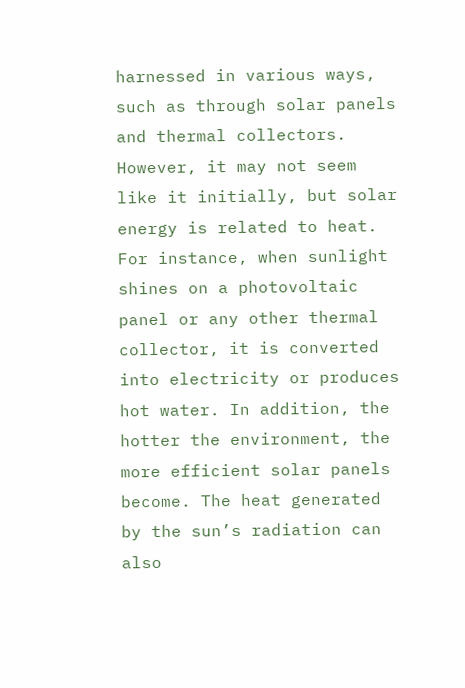harnessed in various ways, such as through solar panels and thermal collectors. However, it may not seem like it initially, but solar energy is related to heat. For instance, when sunlight shines on a photovoltaic panel or any other thermal collector, it is converted into electricity or produces hot water. In addition, the hotter the environment, the more efficient solar panels become. The heat generated by the sun’s radiation can also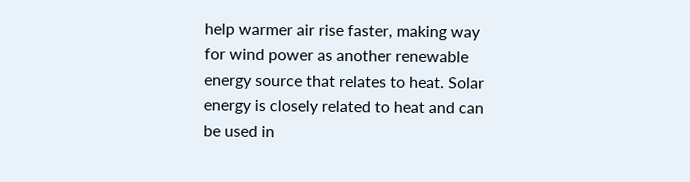help warmer air rise faster, making way for wind power as another renewable energy source that relates to heat. Solar energy is closely related to heat and can be used in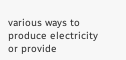various ways to produce electricity or provide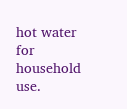hot water for household use.